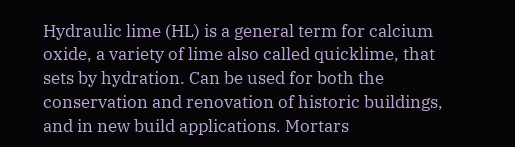Hydraulic lime (HL) is a general term for calcium oxide, a variety of lime also called quicklime, that sets by hydration. Can be used for both the conservation and renovation of historic buildings, and in new build applications. Mortars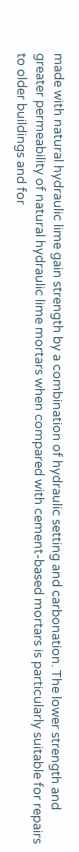made with natural hydraulic lime gain strength by a combination of hydraulic setting and carbonation. The lower strength and greater permeability of natural hydraulic lime mortars when compared with cement-based mortars is particularly suitable for repairs to older buildings and for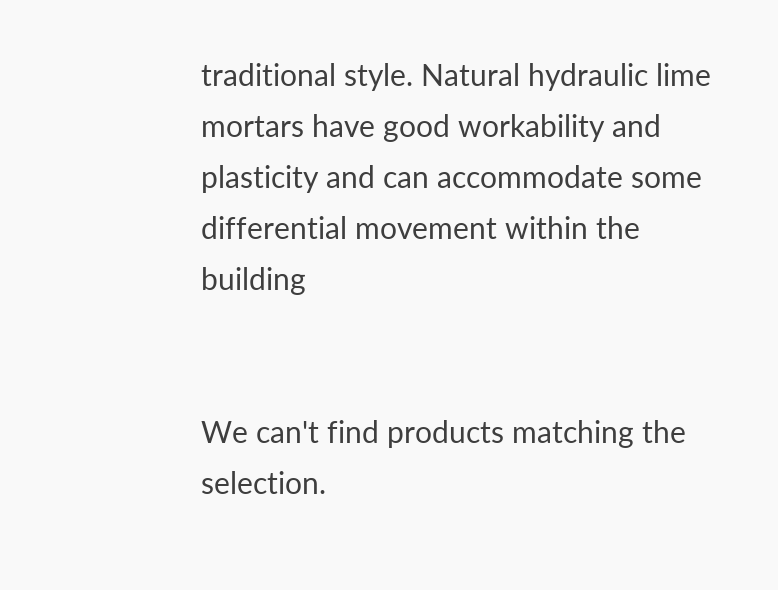traditional style. Natural hydraulic lime mortars have good workability and plasticity and can accommodate some differential movement within the building


We can't find products matching the selection.